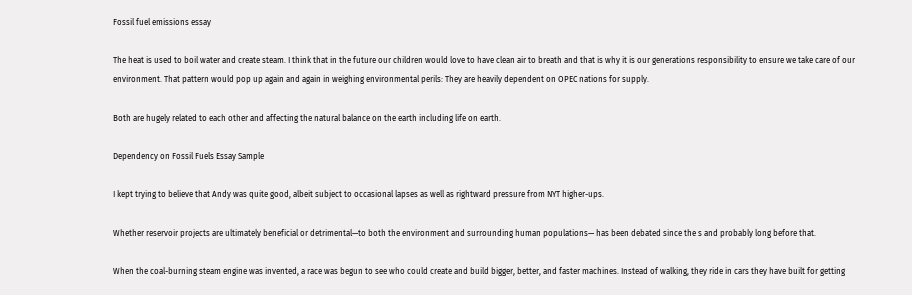Fossil fuel emissions essay

The heat is used to boil water and create steam. I think that in the future our children would love to have clean air to breath and that is why it is our generations responsibility to ensure we take care of our environment. That pattern would pop up again and again in weighing environmental perils: They are heavily dependent on OPEC nations for supply.

Both are hugely related to each other and affecting the natural balance on the earth including life on earth.

Dependency on Fossil Fuels Essay Sample

I kept trying to believe that Andy was quite good, albeit subject to occasional lapses as well as rightward pressure from NYT higher-ups.

Whether reservoir projects are ultimately beneficial or detrimental—to both the environment and surrounding human populations— has been debated since the s and probably long before that.

When the coal-burning steam engine was invented, a race was begun to see who could create and build bigger, better, and faster machines. Instead of walking, they ride in cars they have built for getting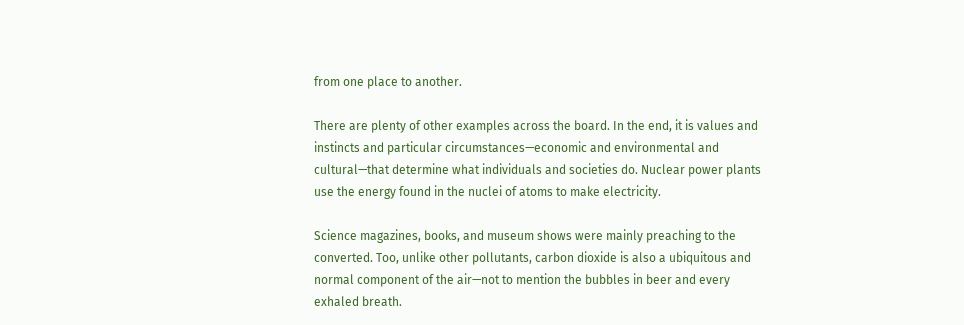from one place to another.

There are plenty of other examples across the board. In the end, it is values and instincts and particular circumstances—economic and environmental and cultural—that determine what individuals and societies do. Nuclear power plants use the energy found in the nuclei of atoms to make electricity.

Science magazines, books, and museum shows were mainly preaching to the converted. Too, unlike other pollutants, carbon dioxide is also a ubiquitous and normal component of the air—not to mention the bubbles in beer and every exhaled breath.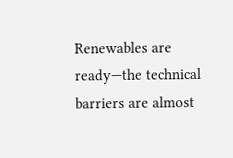Renewables are ready—the technical barriers are almost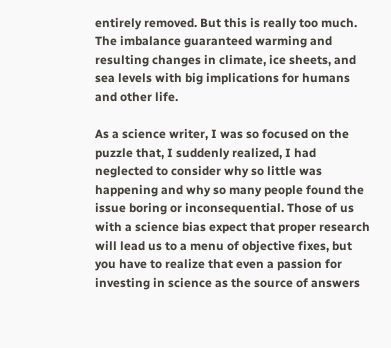entirely removed. But this is really too much. The imbalance guaranteed warming and resulting changes in climate, ice sheets, and sea levels with big implications for humans and other life.

As a science writer, I was so focused on the puzzle that, I suddenly realized, I had neglected to consider why so little was happening and why so many people found the issue boring or inconsequential. Those of us with a science bias expect that proper research will lead us to a menu of objective fixes, but you have to realize that even a passion for investing in science as the source of answers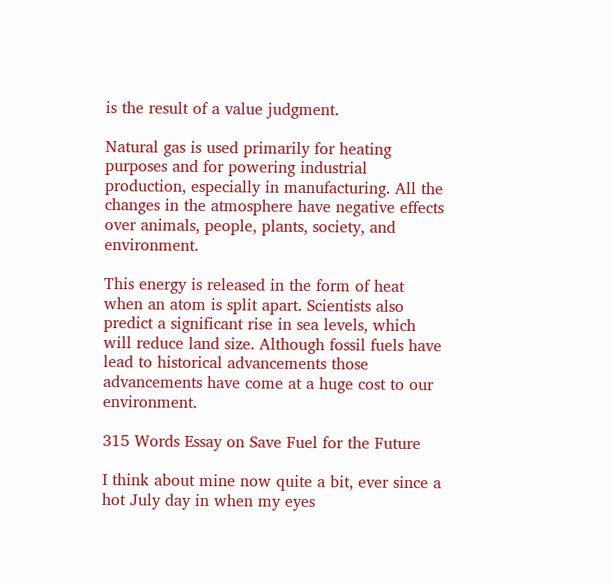is the result of a value judgment.

Natural gas is used primarily for heating purposes and for powering industrial production, especially in manufacturing. All the changes in the atmosphere have negative effects over animals, people, plants, society, and environment.

This energy is released in the form of heat when an atom is split apart. Scientists also predict a significant rise in sea levels, which will reduce land size. Although fossil fuels have lead to historical advancements those advancements have come at a huge cost to our environment.

315 Words Essay on Save Fuel for the Future

I think about mine now quite a bit, ever since a hot July day in when my eyes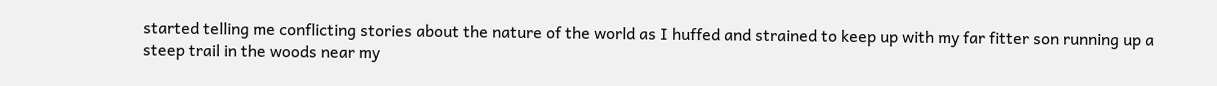started telling me conflicting stories about the nature of the world as I huffed and strained to keep up with my far fitter son running up a steep trail in the woods near my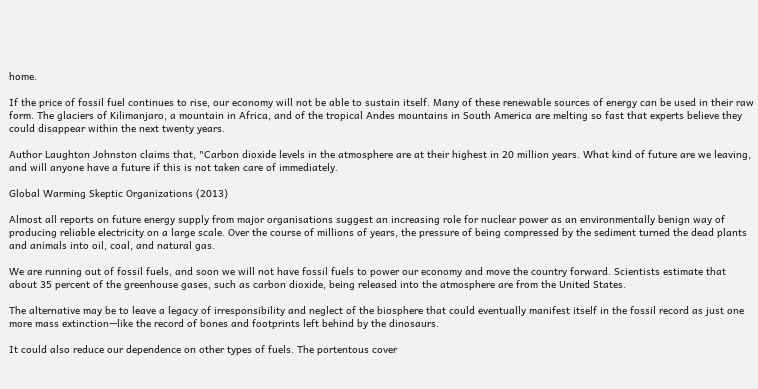home.

If the price of fossil fuel continues to rise, our economy will not be able to sustain itself. Many of these renewable sources of energy can be used in their raw form. The glaciers of Kilimanjaro, a mountain in Africa, and of the tropical Andes mountains in South America are melting so fast that experts believe they could disappear within the next twenty years.

Author Laughton Johnston claims that, "Carbon dioxide levels in the atmosphere are at their highest in 20 million years. What kind of future are we leaving, and will anyone have a future if this is not taken care of immediately.

Global Warming Skeptic Organizations (2013)

Almost all reports on future energy supply from major organisations suggest an increasing role for nuclear power as an environmentally benign way of producing reliable electricity on a large scale. Over the course of millions of years, the pressure of being compressed by the sediment turned the dead plants and animals into oil, coal, and natural gas.

We are running out of fossil fuels, and soon we will not have fossil fuels to power our economy and move the country forward. Scientists estimate that about 35 percent of the greenhouse gases, such as carbon dioxide, being released into the atmosphere are from the United States.

The alternative may be to leave a legacy of irresponsibility and neglect of the biosphere that could eventually manifest itself in the fossil record as just one more mass extinction—like the record of bones and footprints left behind by the dinosaurs.

It could also reduce our dependence on other types of fuels. The portentous cover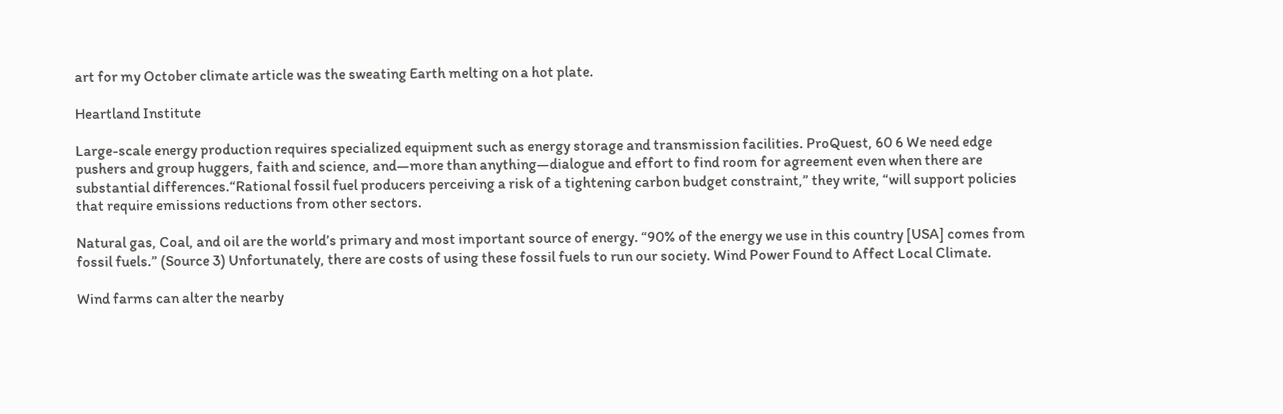art for my October climate article was the sweating Earth melting on a hot plate.

Heartland Institute

Large-scale energy production requires specialized equipment such as energy storage and transmission facilities. ProQuest, 60 6 We need edge pushers and group huggers, faith and science, and—more than anything—dialogue and effort to find room for agreement even when there are substantial differences.“Rational fossil fuel producers perceiving a risk of a tightening carbon budget constraint,” they write, “will support policies that require emissions reductions from other sectors.

Natural gas, Coal, and oil are the world’s primary and most important source of energy. “90% of the energy we use in this country [USA] comes from fossil fuels.” (Source 3) Unfortunately, there are costs of using these fossil fuels to run our society. Wind Power Found to Affect Local Climate.

Wind farms can alter the nearby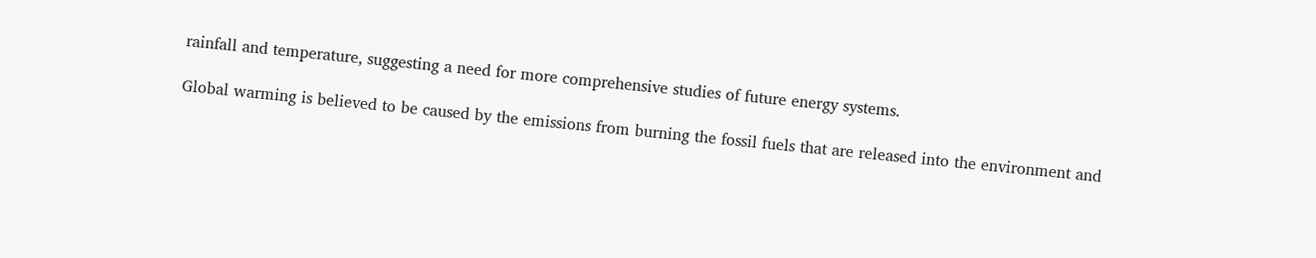rainfall and temperature, suggesting a need for more comprehensive studies of future energy systems.

Global warming is believed to be caused by the emissions from burning the fossil fuels that are released into the environment and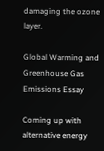damaging the ozone layer.

Global Warming and Greenhouse Gas Emissions Essay

Coming up with alternative energy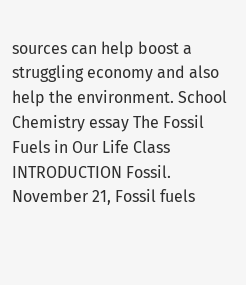sources can help boost a struggling economy and also help the environment. School Chemistry essay The Fossil Fuels in Our Life Class INTRODUCTION Fossil. November 21, Fossil fuels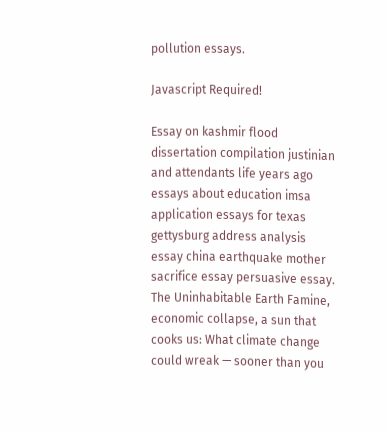pollution essays.

Javascript Required!

Essay on kashmir flood dissertation compilation justinian and attendants life years ago essays about education imsa application essays for texas gettysburg address analysis essay china earthquake mother sacrifice essay persuasive essay. The Uninhabitable Earth Famine, economic collapse, a sun that cooks us: What climate change could wreak — sooner than you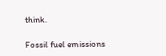think.

Fossil fuel emissions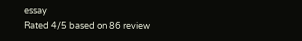essay
Rated 4/5 based on 86 review